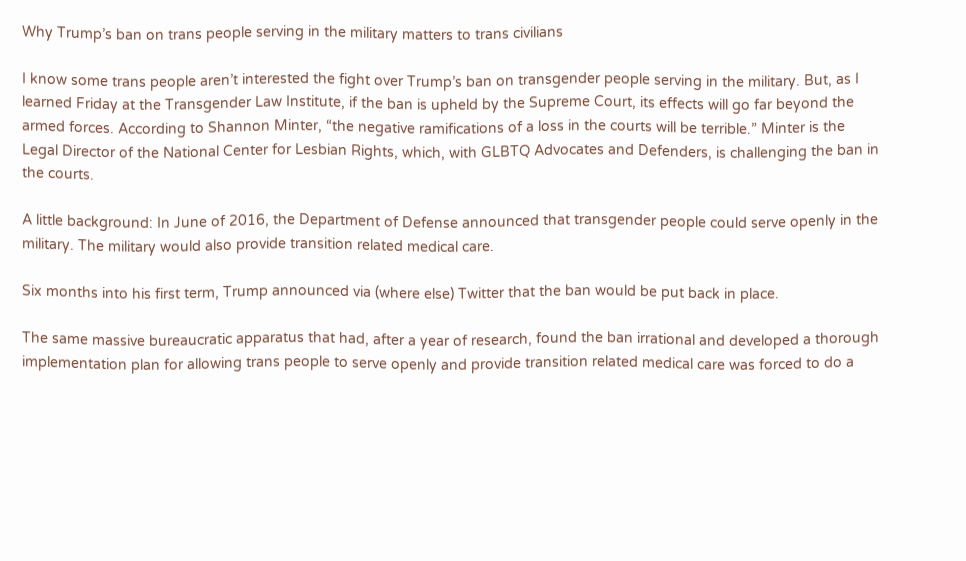Why Trump’s ban on trans people serving in the military matters to trans civilians

I know some trans people aren’t interested the fight over Trump’s ban on transgender people serving in the military. But, as I learned Friday at the Transgender Law Institute, if the ban is upheld by the Supreme Court, its effects will go far beyond the armed forces. According to Shannon Minter, “the negative ramifications of a loss in the courts will be terrible.” Minter is the Legal Director of the National Center for Lesbian Rights, which, with GLBTQ Advocates and Defenders, is challenging the ban in the courts.

A little background: In June of 2016, the Department of Defense announced that transgender people could serve openly in the military. The military would also provide transition related medical care.

Six months into his first term, Trump announced via (where else) Twitter that the ban would be put back in place.

The same massive bureaucratic apparatus that had, after a year of research, found the ban irrational and developed a thorough implementation plan for allowing trans people to serve openly and provide transition related medical care was forced to do a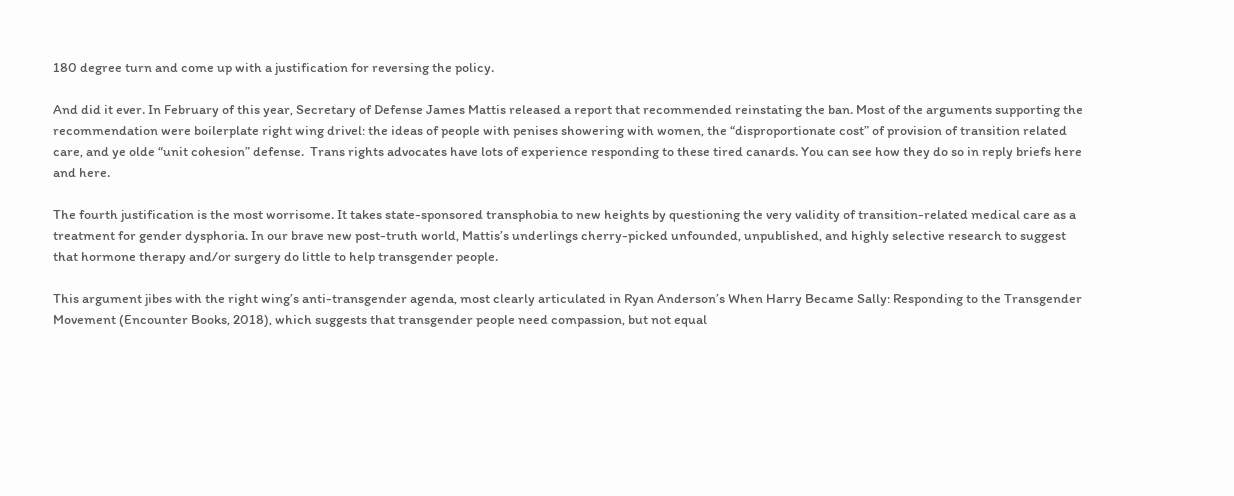180 degree turn and come up with a justification for reversing the policy.

And did it ever. In February of this year, Secretary of Defense James Mattis released a report that recommended reinstating the ban. Most of the arguments supporting the recommendation were boilerplate right wing drivel: the ideas of people with penises showering with women, the “disproportionate cost” of provision of transition related care, and ye olde “unit cohesion” defense.  Trans rights advocates have lots of experience responding to these tired canards. You can see how they do so in reply briefs here and here.

The fourth justification is the most worrisome. It takes state-sponsored transphobia to new heights by questioning the very validity of transition-related medical care as a treatment for gender dysphoria. In our brave new post-truth world, Mattis’s underlings cherry-picked unfounded, unpublished, and highly selective research to suggest that hormone therapy and/or surgery do little to help transgender people.

This argument jibes with the right wing’s anti-transgender agenda, most clearly articulated in Ryan Anderson’s When Harry Became Sally: Responding to the Transgender Movement (Encounter Books, 2018), which suggests that transgender people need compassion, but not equal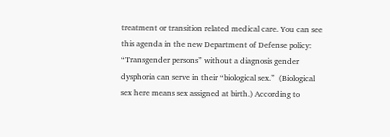treatment or transition related medical care. You can see this agenda in the new Department of Defense policy: “Transgender persons” without a diagnosis gender dysphoria can serve in their “biological sex.”  (Biological sex here means sex assigned at birth.) According to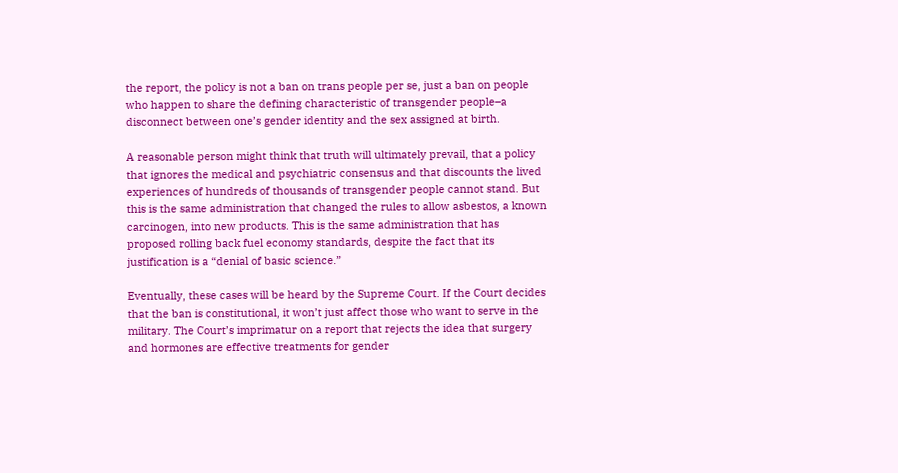the report, the policy is not a ban on trans people per se, just a ban on people who happen to share the defining characteristic of transgender people–a disconnect between one’s gender identity and the sex assigned at birth.

A reasonable person might think that truth will ultimately prevail, that a policy that ignores the medical and psychiatric consensus and that discounts the lived experiences of hundreds of thousands of transgender people cannot stand. But this is the same administration that changed the rules to allow asbestos, a known carcinogen, into new products. This is the same administration that has proposed rolling back fuel economy standards, despite the fact that its justification is a “denial of basic science.”

Eventually, these cases will be heard by the Supreme Court. If the Court decides that the ban is constitutional, it won’t just affect those who want to serve in the military. The Court’s imprimatur on a report that rejects the idea that surgery and hormones are effective treatments for gender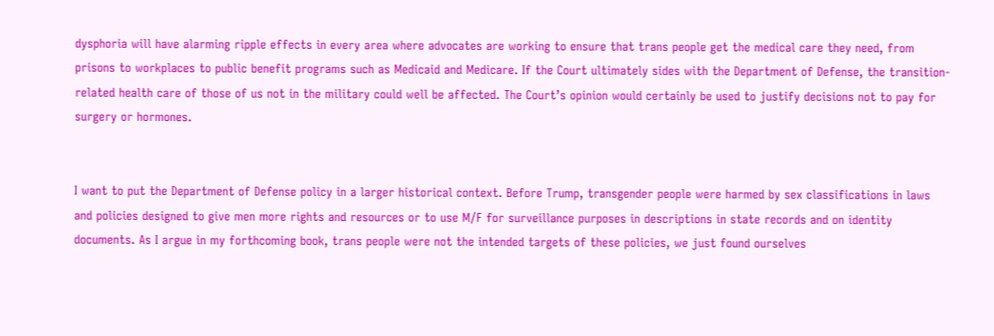dysphoria will have alarming ripple effects in every area where advocates are working to ensure that trans people get the medical care they need, from prisons to workplaces to public benefit programs such as Medicaid and Medicare. If the Court ultimately sides with the Department of Defense, the transition-related health care of those of us not in the military could well be affected. The Court’s opinion would certainly be used to justify decisions not to pay for surgery or hormones.


I want to put the Department of Defense policy in a larger historical context. Before Trump, transgender people were harmed by sex classifications in laws and policies designed to give men more rights and resources or to use M/F for surveillance purposes in descriptions in state records and on identity documents. As I argue in my forthcoming book, trans people were not the intended targets of these policies, we just found ourselves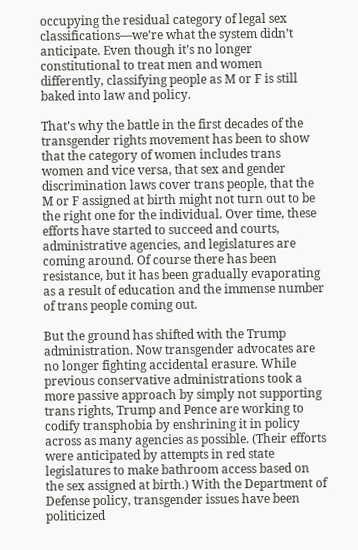occupying the residual category of legal sex classifications—we’re what the system didn’t anticipate. Even though it’s no longer constitutional to treat men and women differently, classifying people as M or F is still baked into law and policy.

That’s why the battle in the first decades of the transgender rights movement has been to show that the category of women includes trans women and vice versa, that sex and gender discrimination laws cover trans people, that the M or F assigned at birth might not turn out to be the right one for the individual. Over time, these efforts have started to succeed and courts, administrative agencies, and legislatures are coming around. Of course there has been resistance, but it has been gradually evaporating as a result of education and the immense number of trans people coming out.

But the ground has shifted with the Trump administration. Now transgender advocates are no longer fighting accidental erasure. While previous conservative administrations took a more passive approach by simply not supporting trans rights, Trump and Pence are working to codify transphobia by enshrining it in policy across as many agencies as possible. (Their efforts were anticipated by attempts in red state legislatures to make bathroom access based on the sex assigned at birth.) With the Department of Defense policy, transgender issues have been politicized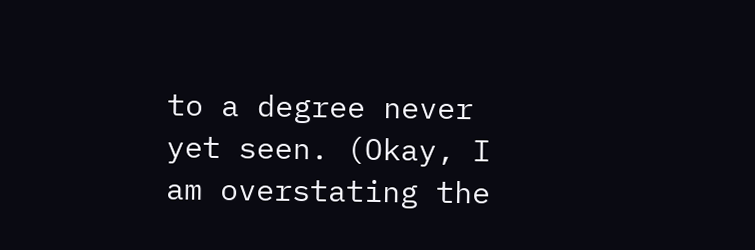to a degree never yet seen. (Okay, I am overstating the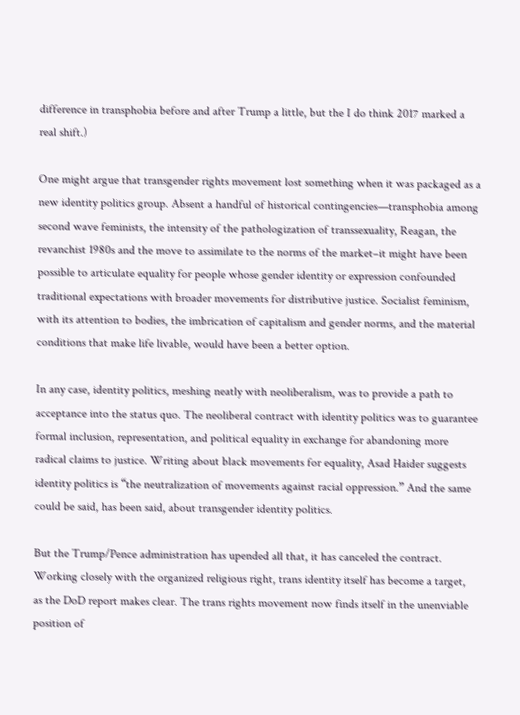difference in transphobia before and after Trump a little, but the I do think 2017 marked a real shift.)

One might argue that transgender rights movement lost something when it was packaged as a new identity politics group. Absent a handful of historical contingencies—transphobia among second wave feminists, the intensity of the pathologization of transsexuality, Reagan, the revanchist 1980s and the move to assimilate to the norms of the market–it might have been possible to articulate equality for people whose gender identity or expression confounded traditional expectations with broader movements for distributive justice. Socialist feminism, with its attention to bodies, the imbrication of capitalism and gender norms, and the material conditions that make life livable, would have been a better option.

In any case, identity politics, meshing neatly with neoliberalism, was to provide a path to acceptance into the status quo. The neoliberal contract with identity politics was to guarantee formal inclusion, representation, and political equality in exchange for abandoning more radical claims to justice. Writing about black movements for equality, Asad Haider suggests identity politics is “the neutralization of movements against racial oppression.” And the same could be said, has been said, about transgender identity politics.

But the Trump/Pence administration has upended all that, it has canceled the contract. Working closely with the organized religious right, trans identity itself has become a target, as the DoD report makes clear. The trans rights movement now finds itself in the unenviable position of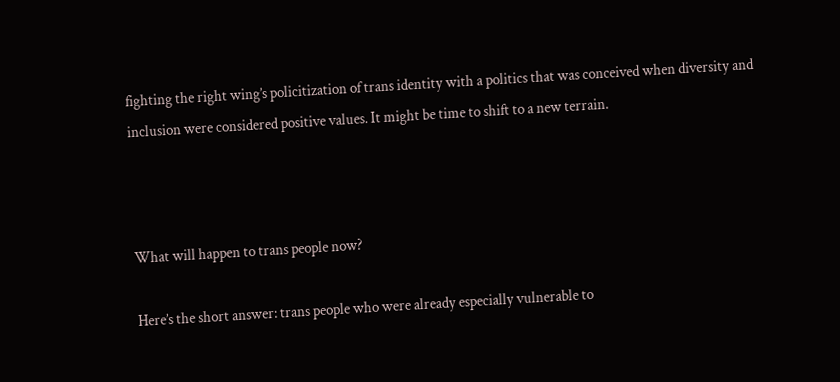fighting the right wing’s policitization of trans identity with a politics that was conceived when diversity and inclusion were considered positive values. It might be time to shift to a new terrain.



What will happen to trans people now?

Here’s the short answer: trans people who were already especially vulnerable to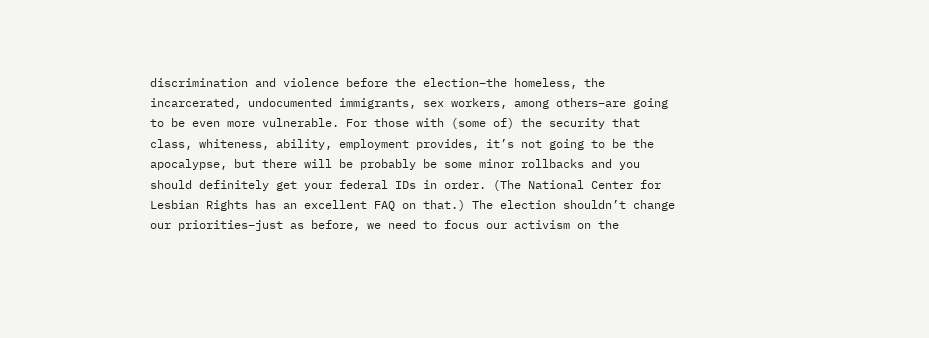discrimination and violence before the election–the homeless, the incarcerated, undocumented immigrants, sex workers, among others–are going to be even more vulnerable. For those with (some of) the security that class, whiteness, ability, employment provides, it’s not going to be the apocalypse, but there will be probably be some minor rollbacks and you should definitely get your federal IDs in order. (The National Center for Lesbian Rights has an excellent FAQ on that.) The election shouldn’t change our priorities–just as before, we need to focus our activism on the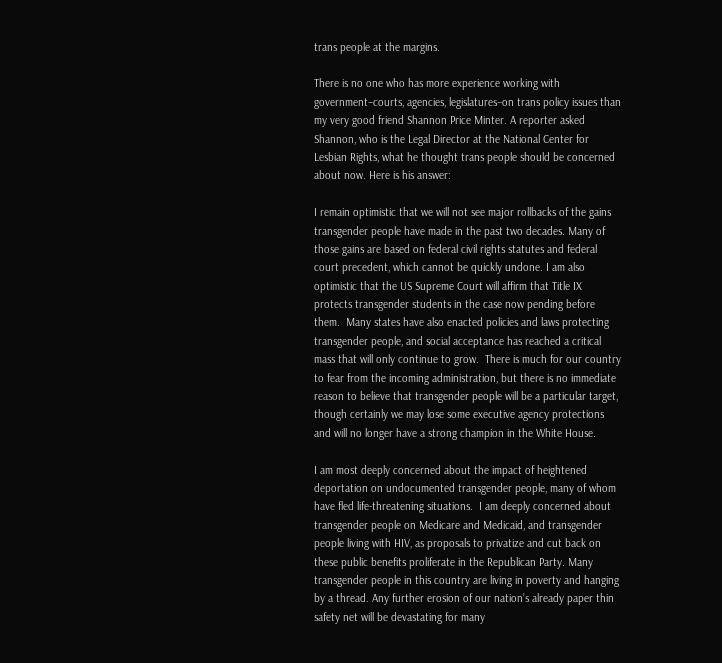trans people at the margins.

There is no one who has more experience working with government–courts, agencies, legislatures–on trans policy issues than my very good friend Shannon Price Minter. A reporter asked Shannon, who is the Legal Director at the National Center for Lesbian Rights, what he thought trans people should be concerned about now. Here is his answer:

I remain optimistic that we will not see major rollbacks of the gains transgender people have made in the past two decades. Many of those gains are based on federal civil rights statutes and federal court precedent, which cannot be quickly undone. I am also optimistic that the US Supreme Court will affirm that Title IX protects transgender students in the case now pending before them.  Many states have also enacted policies and laws protecting transgender people, and social acceptance has reached a critical mass that will only continue to grow.  There is much for our country to fear from the incoming administration, but there is no immediate reason to believe that transgender people will be a particular target, though certainly we may lose some executive agency protections and will no longer have a strong champion in the White House.

I am most deeply concerned about the impact of heightened deportation on undocumented transgender people, many of whom have fled life-threatening situations.  I am deeply concerned about transgender people on Medicare and Medicaid, and transgender people living with HIV, as proposals to privatize and cut back on these public benefits proliferate in the Republican Party. Many transgender people in this country are living in poverty and hanging by a thread. Any further erosion of our nation’s already paper thin safety net will be devastating for many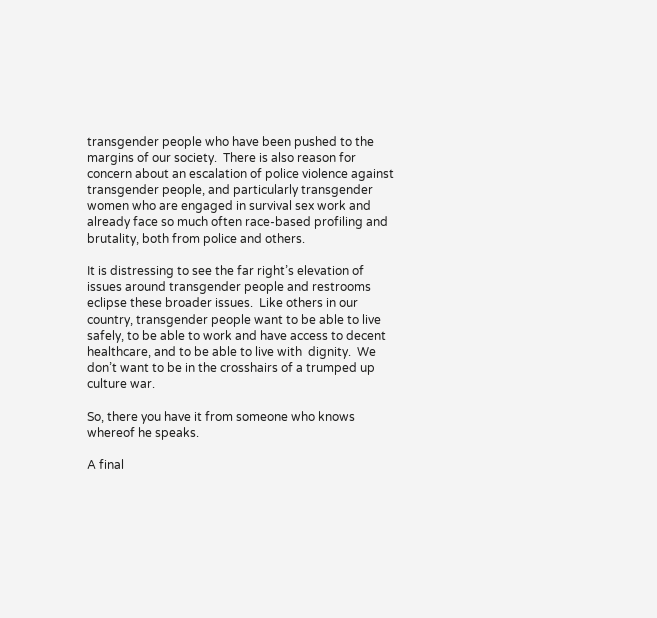transgender people who have been pushed to the margins of our society.  There is also reason for concern about an escalation of police violence against transgender people, and particularly transgender women who are engaged in survival sex work and already face so much often race-based profiling and brutality, both from police and others.

It is distressing to see the far right’s elevation of issues around transgender people and restrooms eclipse these broader issues.  Like others in our country, transgender people want to be able to live safely, to be able to work and have access to decent healthcare, and to be able to live with  dignity.  We don’t want to be in the crosshairs of a trumped up culture war.

So, there you have it from someone who knows whereof he speaks.

A final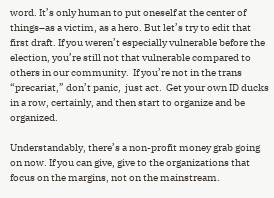word. It’s only human to put oneself at the center of things–as a victim, as a hero. But let’s try to edit that first draft. If you weren’t especially vulnerable before the election, you’re still not that vulnerable compared to others in our community.  If you’re not in the trans “precariat,” don’t panic,  just act.  Get your own ID ducks in a row, certainly, and then start to organize and be organized.

Understandably, there’s a non-profit money grab going on now. If you can give, give to the organizations that focus on the margins, not on the mainstream.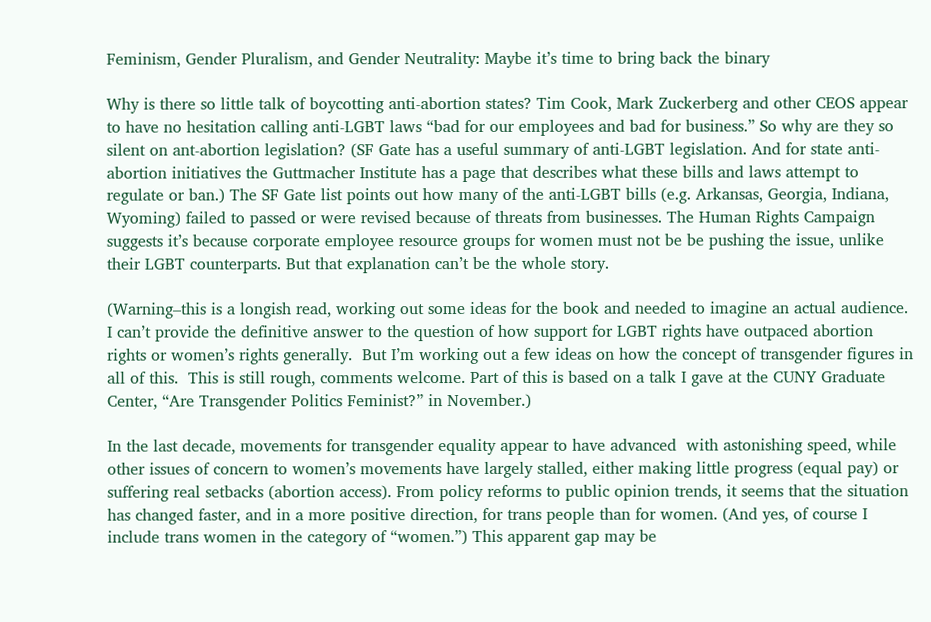Feminism, Gender Pluralism, and Gender Neutrality: Maybe it’s time to bring back the binary

Why is there so little talk of boycotting anti-abortion states? Tim Cook, Mark Zuckerberg and other CEOS appear to have no hesitation calling anti-LGBT laws “bad for our employees and bad for business.” So why are they so silent on ant-abortion legislation? (SF Gate has a useful summary of anti-LGBT legislation. And for state anti-abortion initiatives the Guttmacher Institute has a page that describes what these bills and laws attempt to regulate or ban.) The SF Gate list points out how many of the anti-LGBT bills (e.g. Arkansas, Georgia, Indiana, Wyoming) failed to passed or were revised because of threats from businesses. The Human Rights Campaign suggests it’s because corporate employee resource groups for women must not be be pushing the issue, unlike their LGBT counterparts. But that explanation can’t be the whole story.

(Warning–this is a longish read, working out some ideas for the book and needed to imagine an actual audience. I can’t provide the definitive answer to the question of how support for LGBT rights have outpaced abortion rights or women’s rights generally.  But I’m working out a few ideas on how the concept of transgender figures in all of this.  This is still rough, comments welcome. Part of this is based on a talk I gave at the CUNY Graduate Center, “Are Transgender Politics Feminist?” in November.)

In the last decade, movements for transgender equality appear to have advanced  with astonishing speed, while other issues of concern to women’s movements have largely stalled, either making little progress (equal pay) or suffering real setbacks (abortion access). From policy reforms to public opinion trends, it seems that the situation has changed faster, and in a more positive direction, for trans people than for women. (And yes, of course I include trans women in the category of “women.”) This apparent gap may be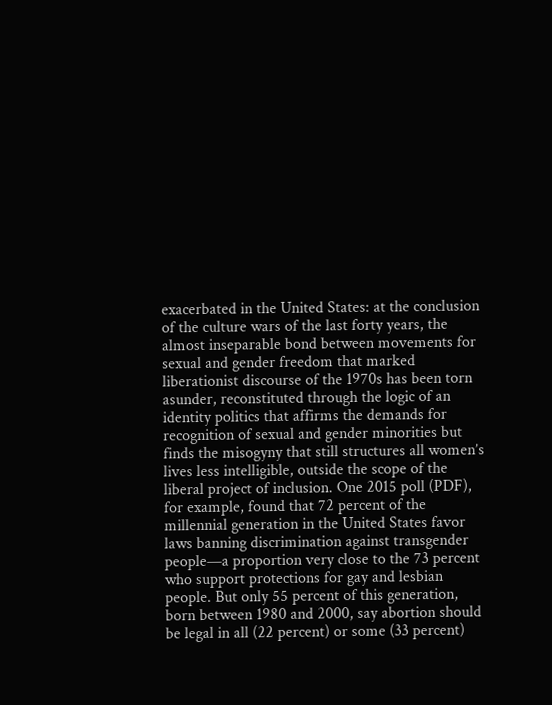exacerbated in the United States: at the conclusion of the culture wars of the last forty years, the almost inseparable bond between movements for sexual and gender freedom that marked liberationist discourse of the 1970s has been torn asunder, reconstituted through the logic of an identity politics that affirms the demands for recognition of sexual and gender minorities but finds the misogyny that still structures all women’s lives less intelligible, outside the scope of the liberal project of inclusion. One 2015 poll (PDF), for example, found that 72 percent of the millennial generation in the United States favor laws banning discrimination against transgender people—a proportion very close to the 73 percent who support protections for gay and lesbian people. But only 55 percent of this generation, born between 1980 and 2000, say abortion should be legal in all (22 percent) or some (33 percent)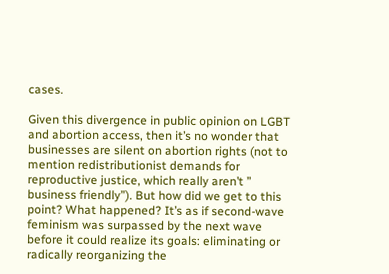cases.

Given this divergence in public opinion on LGBT and abortion access, then it’s no wonder that businesses are silent on abortion rights (not to mention redistributionist demands for reproductive justice, which really aren’t ” business friendly”). But how did we get to this point? What happened? It’s as if second-wave feminism was surpassed by the next wave before it could realize its goals: eliminating or radically reorganizing the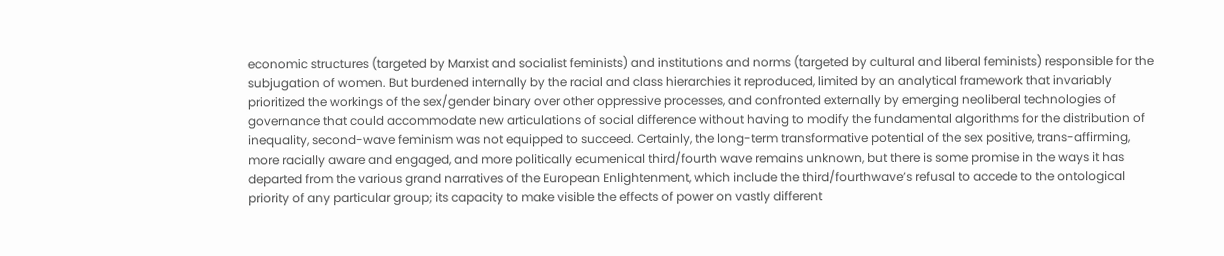economic structures (targeted by Marxist and socialist feminists) and institutions and norms (targeted by cultural and liberal feminists) responsible for the subjugation of women. But burdened internally by the racial and class hierarchies it reproduced, limited by an analytical framework that invariably prioritized the workings of the sex/gender binary over other oppressive processes, and confronted externally by emerging neoliberal technologies of governance that could accommodate new articulations of social difference without having to modify the fundamental algorithms for the distribution of inequality, second-wave feminism was not equipped to succeed. Certainly, the long-term transformative potential of the sex positive, trans-affirming, more racially aware and engaged, and more politically ecumenical third/fourth wave remains unknown, but there is some promise in the ways it has departed from the various grand narratives of the European Enlightenment, which include the third/fourthwave’s refusal to accede to the ontological priority of any particular group; its capacity to make visible the effects of power on vastly different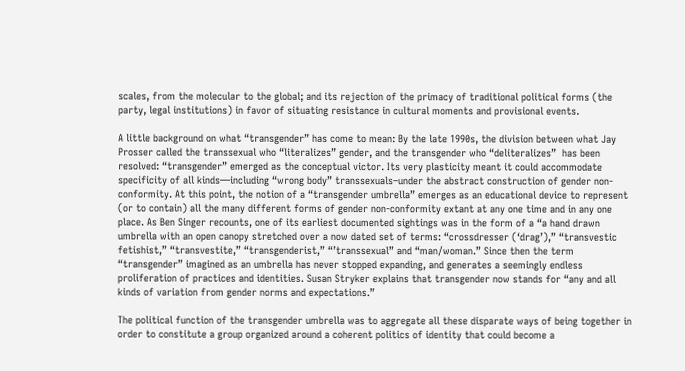scales, from the molecular to the global; and its rejection of the primacy of traditional political forms (the party, legal institutions) in favor of situating resistance in cultural moments and provisional events.

A little background on what “transgender” has come to mean: By the late 1990s, the division between what Jay Prosser called the transsexual who “literalizes” gender, and the transgender who “deliteralizes”  has been resolved: “transgender” emerged as the conceptual victor. Its very plasticity meant it could accommodate specificity of all kinds—including “wrong body” transsexuals–under the abstract construction of gender non-conformity. At this point, the notion of a “transgender umbrella” emerges as an educational device to represent (or to contain) all the many different forms of gender non-conformity extant at any one time and in any one place. As Ben Singer recounts, one of its earliest documented sightings was in the form of a “a hand drawn umbrella with an open canopy stretched over a now dated set of terms: “crossdresser (‘drag’),” “transvestic fetishist,” “transvestite,” “transgenderist,” “’transsexual” and “man/woman.” Since then the term “transgender” imagined as an umbrella has never stopped expanding, and generates a seemingly endless proliferation of practices and identities. Susan Stryker explains that transgender now stands for “any and all kinds of variation from gender norms and expectations.”

The political function of the transgender umbrella was to aggregate all these disparate ways of being together in order to constitute a group organized around a coherent politics of identity that could become a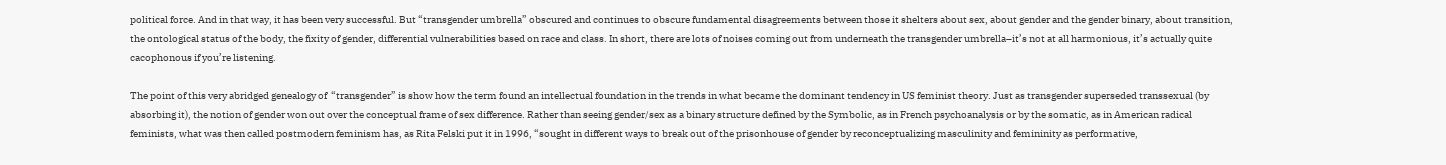political force. And in that way, it has been very successful. But “transgender umbrella” obscured and continues to obscure fundamental disagreements between those it shelters about sex, about gender and the gender binary, about transition, the ontological status of the body, the fixity of gender, differential vulnerabilities based on race and class. In short, there are lots of noises coming out from underneath the transgender umbrella–it’s not at all harmonious, it’s actually quite cacophonous if you’re listening.

The point of this very abridged genealogy of  “transgender” is show how the term found an intellectual foundation in the trends in what became the dominant tendency in US feminist theory. Just as transgender superseded transsexual (by absorbing it), the notion of gender won out over the conceptual frame of sex difference. Rather than seeing gender/sex as a binary structure defined by the Symbolic, as in French psychoanalysis or by the somatic, as in American radical feminists, what was then called postmodern feminism has, as Rita Felski put it in 1996, “sought in different ways to break out of the prisonhouse of gender by reconceptualizing masculinity and femininity as performative,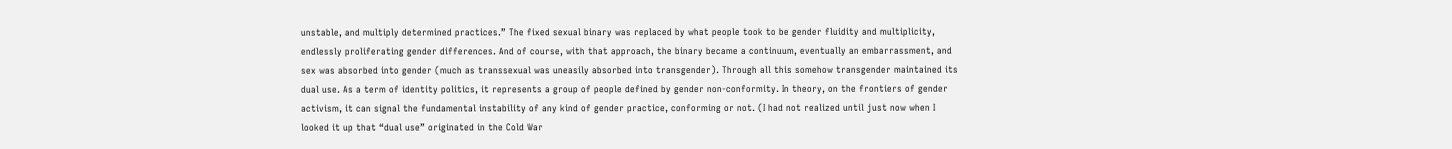unstable, and multiply determined practices.” The fixed sexual binary was replaced by what people took to be gender fluidity and multiplicity, endlessly proliferating gender differences. And of course, with that approach, the binary became a continuum, eventually an embarrassment, and sex was absorbed into gender (much as transsexual was uneasily absorbed into transgender). Through all this somehow transgender maintained its dual use. As a term of identity politics, it represents a group of people defined by gender non-conformity. In theory, on the frontiers of gender activism, it can signal the fundamental instability of any kind of gender practice, conforming or not. (I had not realized until just now when I looked it up that “dual use” originated in the Cold War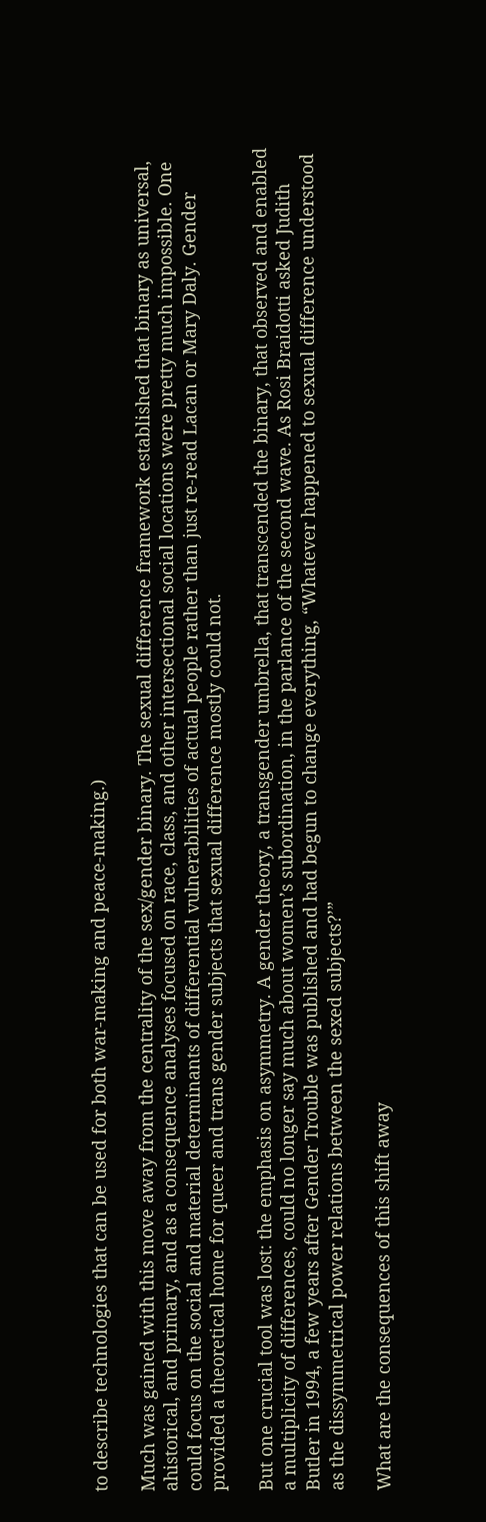to describe technologies that can be used for both war-making and peace-making.)

Much was gained with this move away from the centrality of the sex/gender binary. The sexual difference framework established that binary as universal, ahistorical, and primary, and as a consequence analyses focused on race, class, and other intersectional social locations were pretty much impossible. One could focus on the social and material determinants of differential vulnerabilities of actual people rather than just re-read Lacan or Mary Daly. Gender provided a theoretical home for queer and trans gender subjects that sexual difference mostly could not.

But one crucial tool was lost: the emphasis on asymmetry. A gender theory, a transgender umbrella, that transcended the binary, that observed and enabled a multiplicity of differences, could no longer say much about women’s subordination, in the parlance of the second wave. As Rosi Braidotti asked Judith Butler in 1994, a few years after Gender Trouble was published and had begun to change everything, “Whatever happened to sexual difference understood as the dissymmetrical power relations between the sexed subjects?’”

What are the consequences of this shift away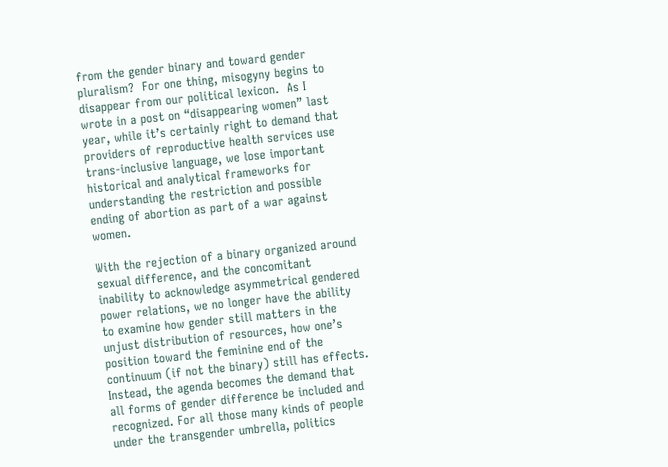from the gender binary and toward gender pluralism?  For one thing, misogyny begins to disappear from our political lexicon.  As I wrote in a post on “disappearing women” last year, while it’s certainly right to demand that providers of reproductive health services use trans-inclusive language, we lose important historical and analytical frameworks for understanding the restriction and possible ending of abortion as part of a war against women.

With the rejection of a binary organized around sexual difference, and the concomitant inability to acknowledge asymmetrical gendered power relations, we no longer have the ability to examine how gender still matters in the unjust distribution of resources, how one’s position toward the feminine end of the continuum (if not the binary) still has effects. Instead, the agenda becomes the demand that all forms of gender difference be included and recognized. For all those many kinds of people under the transgender umbrella, politics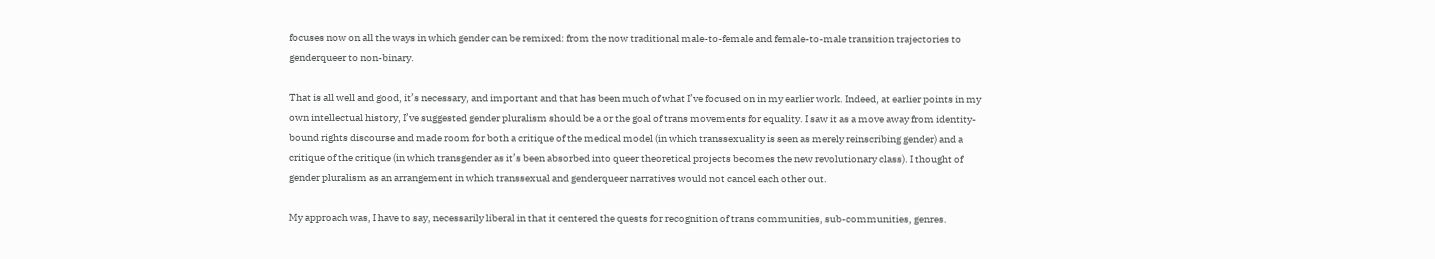focuses now on all the ways in which gender can be remixed: from the now traditional male-to-female and female-to-male transition trajectories to genderqueer to non-binary.

That is all well and good, it’s necessary, and important and that has been much of what I’ve focused on in my earlier work. Indeed, at earlier points in my own intellectual history, I’ve suggested gender pluralism should be a or the goal of trans movements for equality. I saw it as a move away from identity-bound rights discourse and made room for both a critique of the medical model (in which transsexuality is seen as merely reinscribing gender) and a critique of the critique (in which transgender as it’s been absorbed into queer theoretical projects becomes the new revolutionary class). I thought of gender pluralism as an arrangement in which transsexual and genderqueer narratives would not cancel each other out.

My approach was, I have to say, necessarily liberal in that it centered the quests for recognition of trans communities, sub-communities, genres.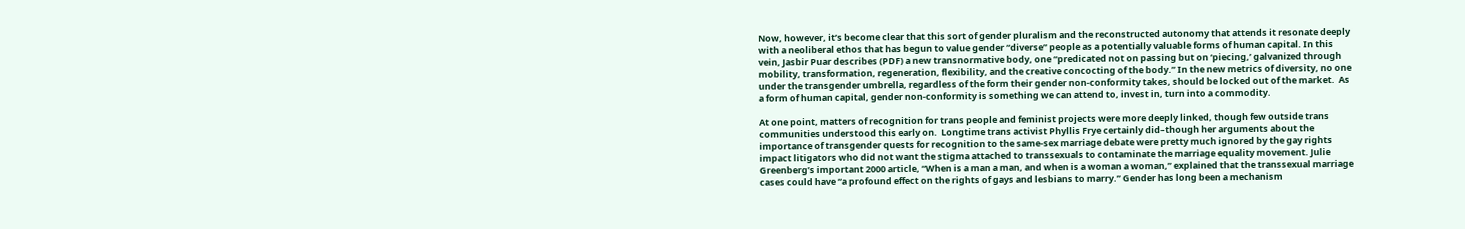Now, however, it’s become clear that this sort of gender pluralism and the reconstructed autonomy that attends it resonate deeply with a neoliberal ethos that has begun to value gender “diverse” people as a potentially valuable forms of human capital. In this vein, Jasbir Puar describes (PDF) a new transnormative body, one “predicated not on passing but on ‘piecing,’ galvanized through mobility, transformation, regeneration, flexibility, and the creative concocting of the body.” In the new metrics of diversity, no one under the transgender umbrella, regardless of the form their gender non-conformity takes, should be locked out of the market.  As a form of human capital, gender non-conformity is something we can attend to, invest in, turn into a commodity.

At one point, matters of recognition for trans people and feminist projects were more deeply linked, though few outside trans communities understood this early on.  Longtime trans activist Phyllis Frye certainly did–though her arguments about the importance of transgender quests for recognition to the same-sex marriage debate were pretty much ignored by the gay rights impact litigators who did not want the stigma attached to transsexuals to contaminate the marriage equality movement. Julie Greenberg’s important 2000 article, “When is a man a man, and when is a woman a woman,” explained that the transsexual marriage cases could have “a profound effect on the rights of gays and lesbians to marry.” Gender has long been a mechanism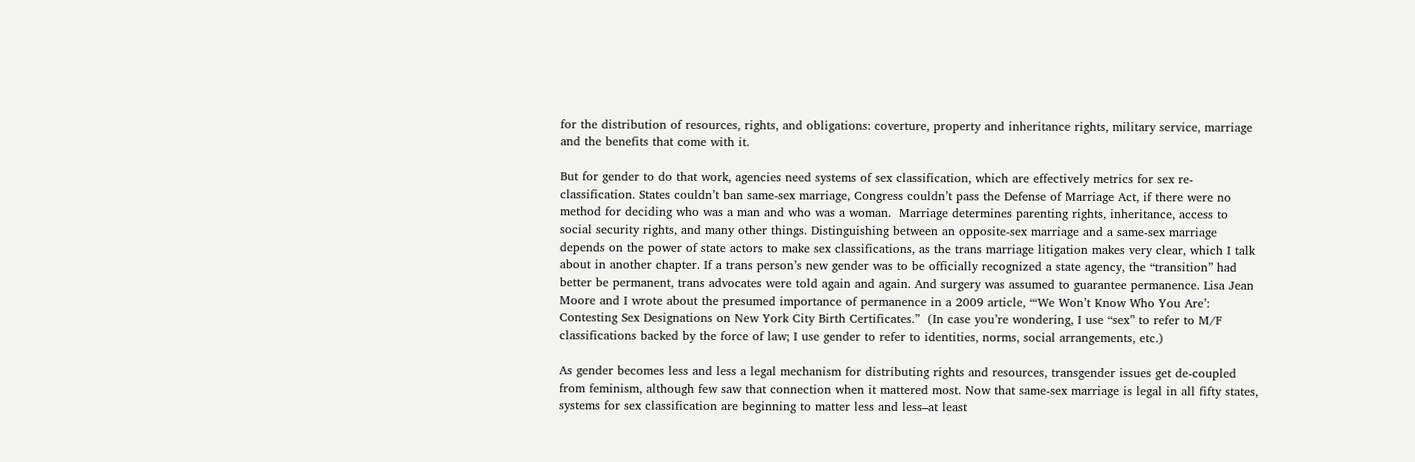for the distribution of resources, rights, and obligations: coverture, property and inheritance rights, military service, marriage and the benefits that come with it.

But for gender to do that work, agencies need systems of sex classification, which are effectively metrics for sex re-classification. States couldn’t ban same-sex marriage, Congress couldn’t pass the Defense of Marriage Act, if there were no method for deciding who was a man and who was a woman.  Marriage determines parenting rights, inheritance, access to social security rights, and many other things. Distinguishing between an opposite-sex marriage and a same-sex marriage depends on the power of state actors to make sex classifications, as the trans marriage litigation makes very clear, which I talk about in another chapter. If a trans person’s new gender was to be officially recognized a state agency, the “transition” had better be permanent, trans advocates were told again and again. And surgery was assumed to guarantee permanence. Lisa Jean Moore and I wrote about the presumed importance of permanence in a 2009 article, “‘We Won’t Know Who You Are’: Contesting Sex Designations on New York City Birth Certificates.”  (In case you’re wondering, I use “sex” to refer to M/F classifications backed by the force of law; I use gender to refer to identities, norms, social arrangements, etc.)

As gender becomes less and less a legal mechanism for distributing rights and resources, transgender issues get de-coupled from feminism, although few saw that connection when it mattered most. Now that same-sex marriage is legal in all fifty states, systems for sex classification are beginning to matter less and less–at least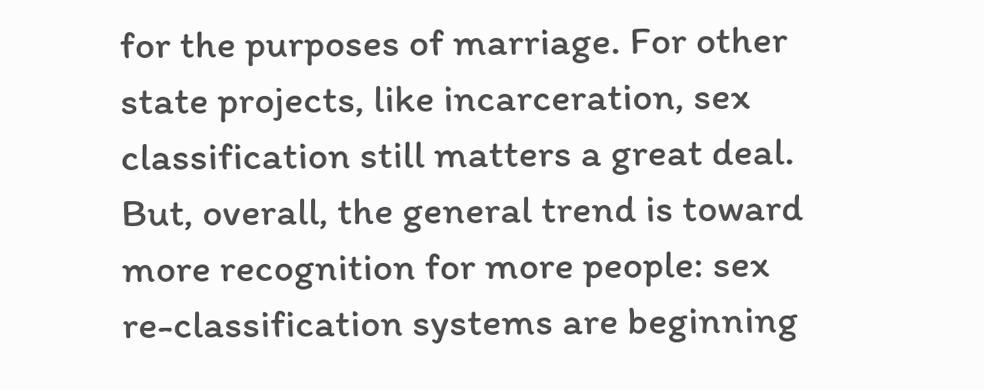for the purposes of marriage. For other state projects, like incarceration, sex classification still matters a great deal. But, overall, the general trend is toward more recognition for more people: sex re-classification systems are beginning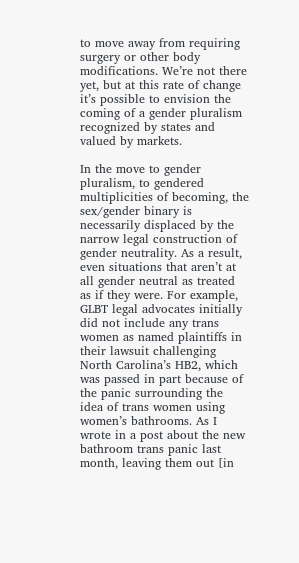to move away from requiring surgery or other body modifications. We’re not there yet, but at this rate of change it’s possible to envision the coming of a gender pluralism recognized by states and valued by markets.

In the move to gender pluralism, to gendered multiplicities of becoming, the sex/gender binary is necessarily displaced by the narrow legal construction of gender neutrality. As a result, even situations that aren’t at all gender neutral as treated as if they were. For example, GLBT legal advocates initially did not include any trans women as named plaintiffs in their lawsuit challenging North Carolina’s HB2, which was passed in part because of the panic surrounding the idea of trans women using women’s bathrooms. As I wrote in a post about the new bathroom trans panic last month, leaving them out [in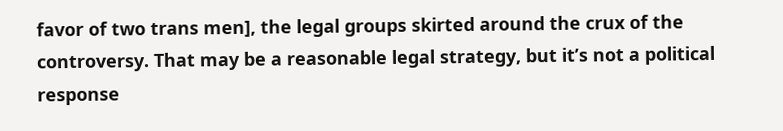favor of two trans men], the legal groups skirted around the crux of the controversy. That may be a reasonable legal strategy, but it’s not a political response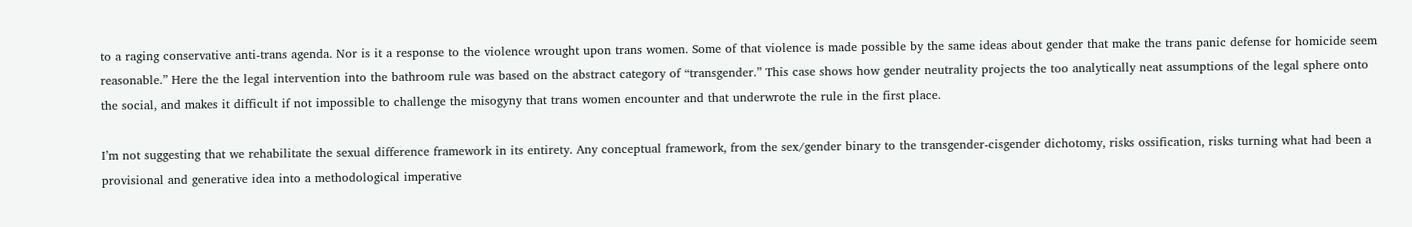to a raging conservative anti-trans agenda. Nor is it a response to the violence wrought upon trans women. Some of that violence is made possible by the same ideas about gender that make the trans panic defense for homicide seem reasonable.” Here the the legal intervention into the bathroom rule was based on the abstract category of “transgender.” This case shows how gender neutrality projects the too analytically neat assumptions of the legal sphere onto the social, and makes it difficult if not impossible to challenge the misogyny that trans women encounter and that underwrote the rule in the first place.

I’m not suggesting that we rehabilitate the sexual difference framework in its entirety. Any conceptual framework, from the sex/gender binary to the transgender-cisgender dichotomy, risks ossification, risks turning what had been a provisional and generative idea into a methodological imperative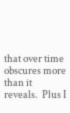that over time obscures more than it reveals.  Plus I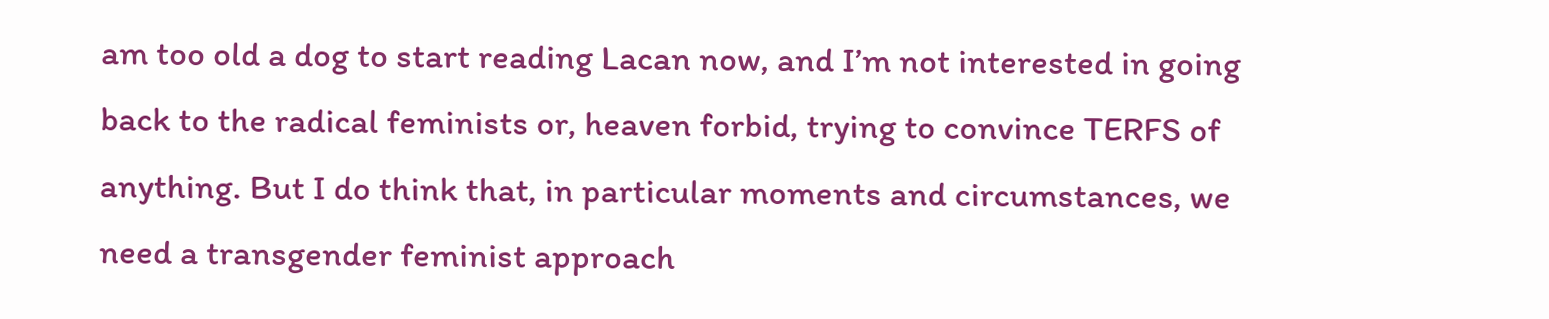am too old a dog to start reading Lacan now, and I’m not interested in going back to the radical feminists or, heaven forbid, trying to convince TERFS of anything. But I do think that, in particular moments and circumstances, we need a transgender feminist approach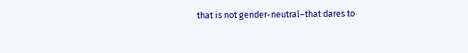that is not gender-neutral–that dares to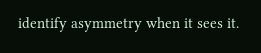identify asymmetry when it sees it.